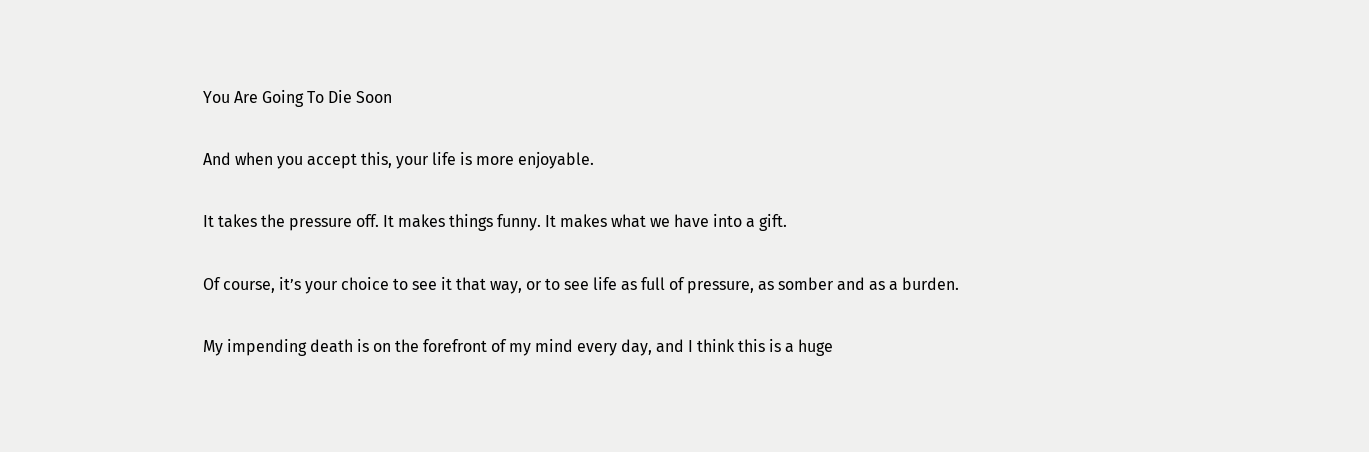You Are Going To Die Soon

And when you accept this, your life is more enjoyable.

It takes the pressure off. It makes things funny. It makes what we have into a gift.

Of course, it’s your choice to see it that way, or to see life as full of pressure, as somber and as a burden.

My impending death is on the forefront of my mind every day, and I think this is a huge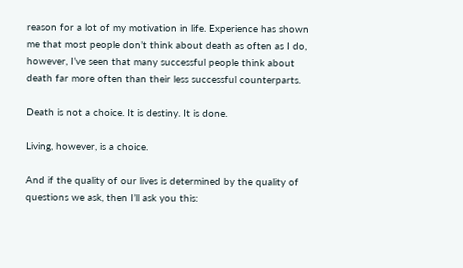reason for a lot of my motivation in life. Experience has shown me that most people don’t think about death as often as I do, however, I’ve seen that many successful people think about death far more often than their less successful counterparts.

Death is not a choice. It is destiny. It is done.

Living, however, is a choice.

And if the quality of our lives is determined by the quality of questions we ask, then I’ll ask you this: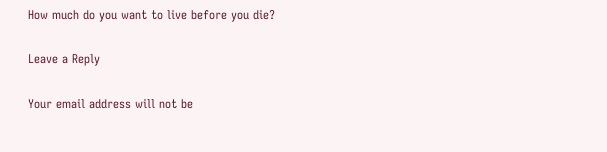How much do you want to live before you die?

Leave a Reply

Your email address will not be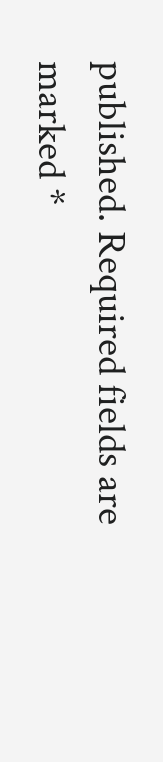published. Required fields are marked *